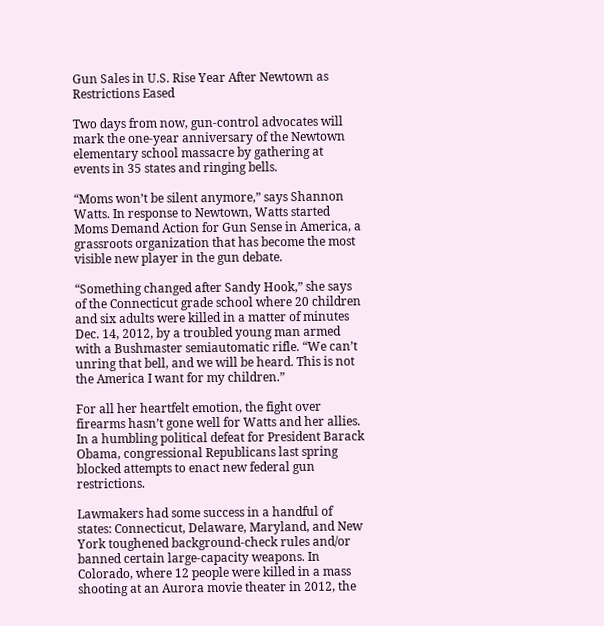Gun Sales in U.S. Rise Year After Newtown as Restrictions Eased

Two days from now, gun-control advocates will mark the one-year anniversary of the Newtown elementary school massacre by gathering at events in 35 states and ringing bells.

“Moms won’t be silent anymore,” says Shannon Watts. In response to Newtown, Watts started Moms Demand Action for Gun Sense in America, a grassroots organization that has become the most visible new player in the gun debate.

“Something changed after Sandy Hook,” she says of the Connecticut grade school where 20 children and six adults were killed in a matter of minutes Dec. 14, 2012, by a troubled young man armed with a Bushmaster semiautomatic rifle. “We can’t unring that bell, and we will be heard. This is not the America I want for my children.”

For all her heartfelt emotion, the fight over firearms hasn’t gone well for Watts and her allies. In a humbling political defeat for President Barack Obama, congressional Republicans last spring blocked attempts to enact new federal gun restrictions.

Lawmakers had some success in a handful of states: Connecticut, Delaware, Maryland, and New York toughened background-check rules and/or banned certain large-capacity weapons. In Colorado, where 12 people were killed in a mass shooting at an Aurora movie theater in 2012, the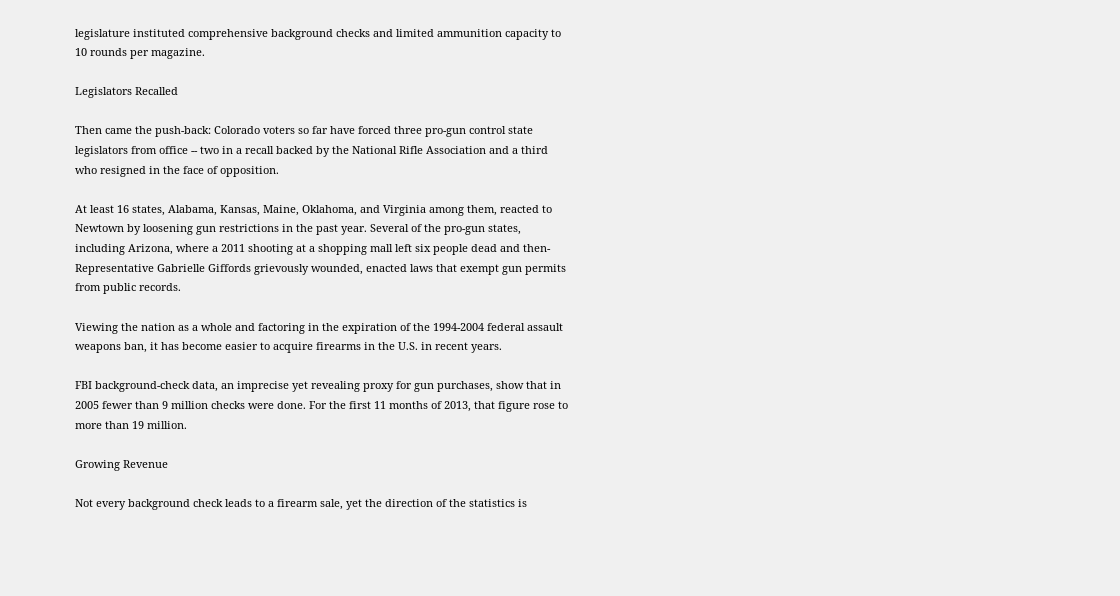legislature instituted comprehensive background checks and limited ammunition capacity to 10 rounds per magazine.

Legislators Recalled

Then came the push-back: Colorado voters so far have forced three pro-gun control state legislators from office -- two in a recall backed by the National Rifle Association and a third who resigned in the face of opposition.

At least 16 states, Alabama, Kansas, Maine, Oklahoma, and Virginia among them, reacted to Newtown by loosening gun restrictions in the past year. Several of the pro-gun states, including Arizona, where a 2011 shooting at a shopping mall left six people dead and then-Representative Gabrielle Giffords grievously wounded, enacted laws that exempt gun permits from public records.

Viewing the nation as a whole and factoring in the expiration of the 1994-2004 federal assault weapons ban, it has become easier to acquire firearms in the U.S. in recent years.

FBI background-check data, an imprecise yet revealing proxy for gun purchases, show that in 2005 fewer than 9 million checks were done. For the first 11 months of 2013, that figure rose to more than 19 million.

Growing Revenue

Not every background check leads to a firearm sale, yet the direction of the statistics is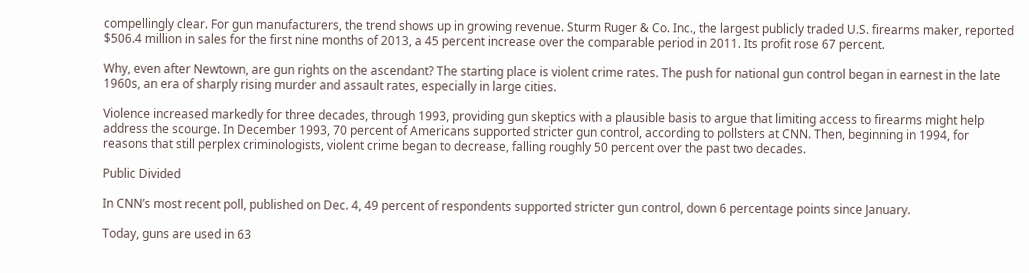compellingly clear. For gun manufacturers, the trend shows up in growing revenue. Sturm Ruger & Co. Inc., the largest publicly traded U.S. firearms maker, reported $506.4 million in sales for the first nine months of 2013, a 45 percent increase over the comparable period in 2011. Its profit rose 67 percent.

Why, even after Newtown, are gun rights on the ascendant? The starting place is violent crime rates. The push for national gun control began in earnest in the late 1960s, an era of sharply rising murder and assault rates, especially in large cities.

Violence increased markedly for three decades, through 1993, providing gun skeptics with a plausible basis to argue that limiting access to firearms might help address the scourge. In December 1993, 70 percent of Americans supported stricter gun control, according to pollsters at CNN. Then, beginning in 1994, for reasons that still perplex criminologists, violent crime began to decrease, falling roughly 50 percent over the past two decades.

Public Divided

In CNN’s most recent poll, published on Dec. 4, 49 percent of respondents supported stricter gun control, down 6 percentage points since January.

Today, guns are used in 63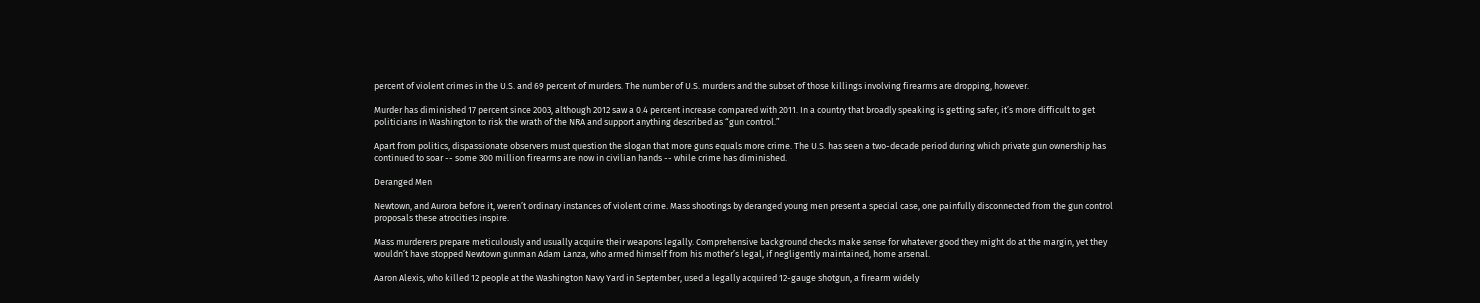percent of violent crimes in the U.S. and 69 percent of murders. The number of U.S. murders and the subset of those killings involving firearms are dropping, however.

Murder has diminished 17 percent since 2003, although 2012 saw a 0.4 percent increase compared with 2011. In a country that broadly speaking is getting safer, it’s more difficult to get politicians in Washington to risk the wrath of the NRA and support anything described as “gun control.”

Apart from politics, dispassionate observers must question the slogan that more guns equals more crime. The U.S. has seen a two-decade period during which private gun ownership has continued to soar -- some 300 million firearms are now in civilian hands -- while crime has diminished.

Deranged Men

Newtown, and Aurora before it, weren’t ordinary instances of violent crime. Mass shootings by deranged young men present a special case, one painfully disconnected from the gun control proposals these atrocities inspire.

Mass murderers prepare meticulously and usually acquire their weapons legally. Comprehensive background checks make sense for whatever good they might do at the margin, yet they wouldn’t have stopped Newtown gunman Adam Lanza, who armed himself from his mother’s legal, if negligently maintained, home arsenal.

Aaron Alexis, who killed 12 people at the Washington Navy Yard in September, used a legally acquired 12-gauge shotgun, a firearm widely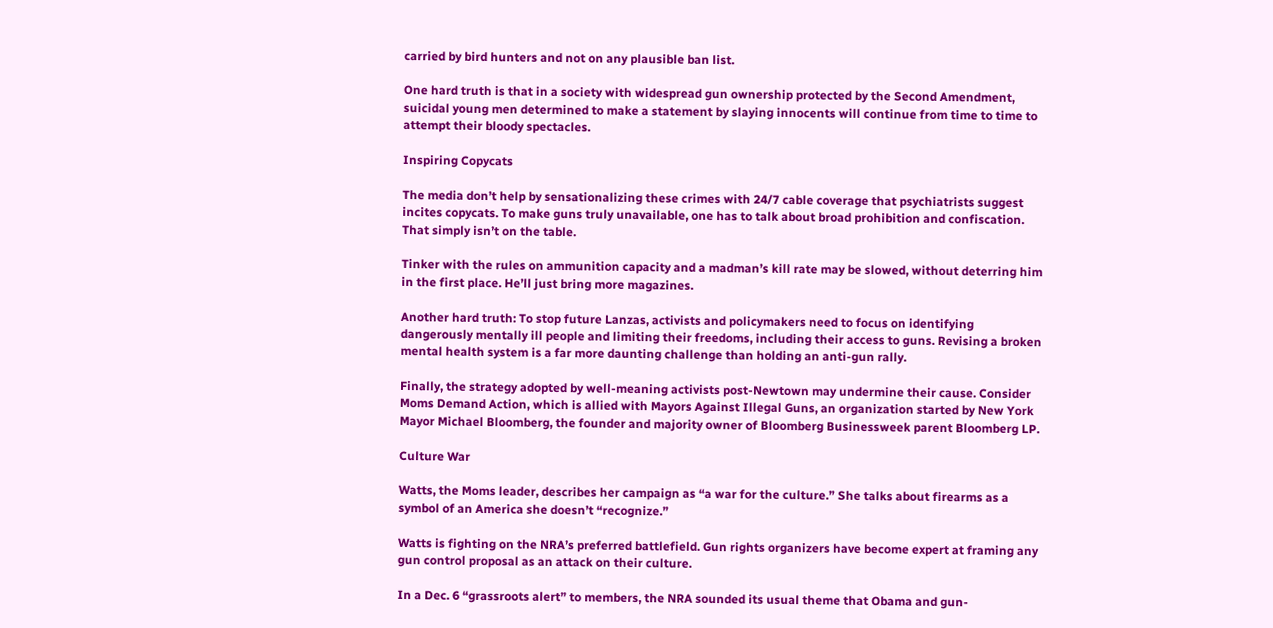carried by bird hunters and not on any plausible ban list.

One hard truth is that in a society with widespread gun ownership protected by the Second Amendment, suicidal young men determined to make a statement by slaying innocents will continue from time to time to attempt their bloody spectacles.

Inspiring Copycats

The media don’t help by sensationalizing these crimes with 24/7 cable coverage that psychiatrists suggest incites copycats. To make guns truly unavailable, one has to talk about broad prohibition and confiscation. That simply isn’t on the table.

Tinker with the rules on ammunition capacity and a madman’s kill rate may be slowed, without deterring him in the first place. He’ll just bring more magazines.

Another hard truth: To stop future Lanzas, activists and policymakers need to focus on identifying dangerously mentally ill people and limiting their freedoms, including their access to guns. Revising a broken mental health system is a far more daunting challenge than holding an anti-gun rally.

Finally, the strategy adopted by well-meaning activists post-Newtown may undermine their cause. Consider Moms Demand Action, which is allied with Mayors Against Illegal Guns, an organization started by New York Mayor Michael Bloomberg, the founder and majority owner of Bloomberg Businessweek parent Bloomberg LP.

Culture War

Watts, the Moms leader, describes her campaign as “a war for the culture.” She talks about firearms as a symbol of an America she doesn’t “recognize.”

Watts is fighting on the NRA’s preferred battlefield. Gun rights organizers have become expert at framing any gun control proposal as an attack on their culture.

In a Dec. 6 “grassroots alert” to members, the NRA sounded its usual theme that Obama and gun-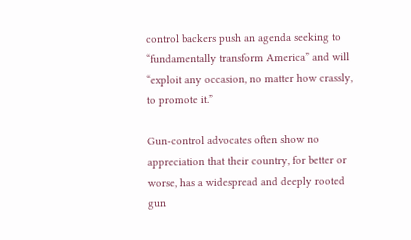control backers push an agenda seeking to “fundamentally transform America” and will “exploit any occasion, no matter how crassly, to promote it.”

Gun-control advocates often show no appreciation that their country, for better or worse, has a widespread and deeply rooted gun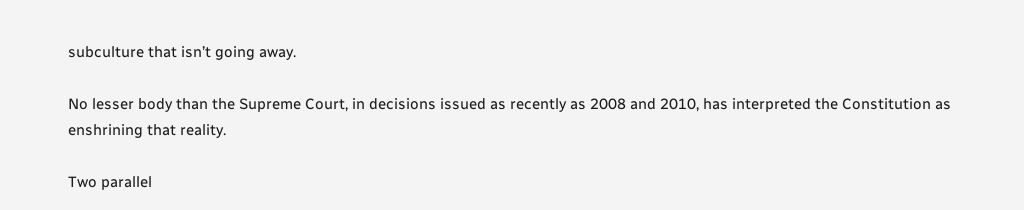subculture that isn’t going away.

No lesser body than the Supreme Court, in decisions issued as recently as 2008 and 2010, has interpreted the Constitution as enshrining that reality.

Two parallel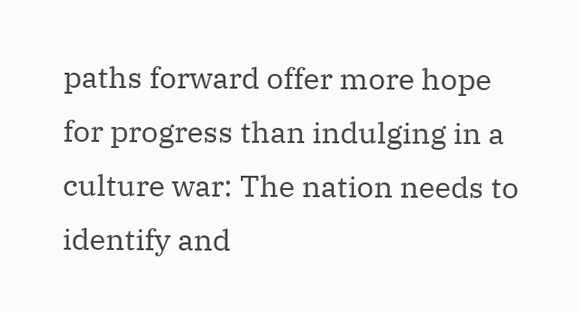paths forward offer more hope for progress than indulging in a culture war: The nation needs to identify and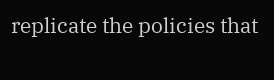replicate the policies that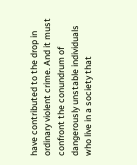have contributed to the drop in ordinary violent crime. And it must confront the conundrum of dangerously unstable individuals who live in a society that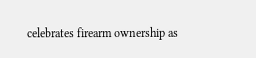celebrates firearm ownership as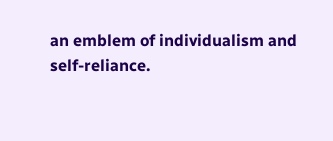an emblem of individualism and self-reliance.